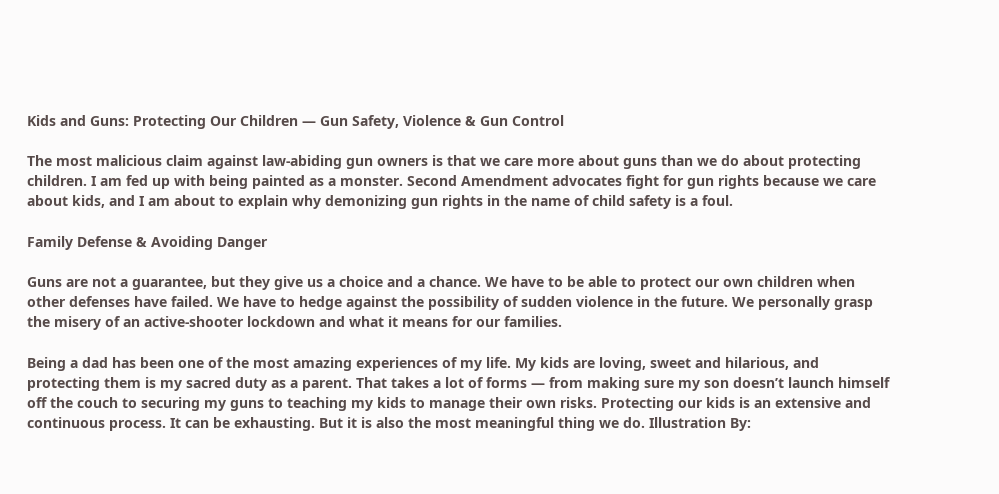Kids and Guns: Protecting Our Children — Gun Safety, Violence & Gun Control

The most malicious claim against law-abiding gun owners is that we care more about guns than we do about protecting children. I am fed up with being painted as a monster. Second Amendment advocates fight for gun rights because we care about kids, and I am about to explain why demonizing gun rights in the name of child safety is a foul.

Family Defense & Avoiding Danger

Guns are not a guarantee, but they give us a choice and a chance. We have to be able to protect our own children when other defenses have failed. We have to hedge against the possibility of sudden violence in the future. We personally grasp the misery of an active-shooter lockdown and what it means for our families.

Being a dad has been one of the most amazing experiences of my life. My kids are loving, sweet and hilarious, and protecting them is my sacred duty as a parent. That takes a lot of forms — from making sure my son doesn’t launch himself off the couch to securing my guns to teaching my kids to manage their own risks. Protecting our kids is an extensive and continuous process. It can be exhausting. But it is also the most meaningful thing we do. Illustration By: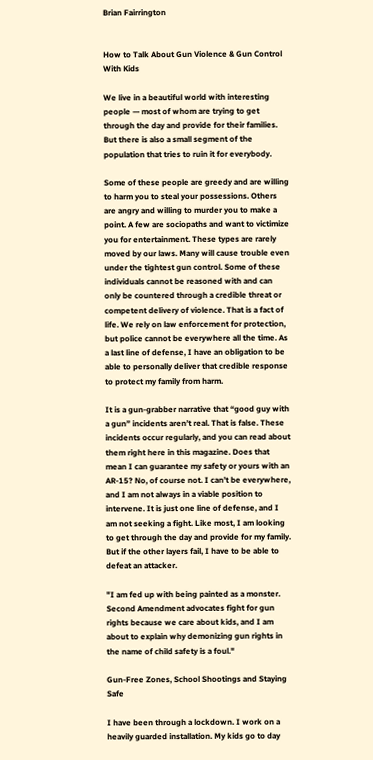Brian Fairrington


How to Talk About Gun Violence & Gun Control With Kids

We live in a beautiful world with interesting people — most of whom are trying to get through the day and provide for their families. But there is also a small segment of the population that tries to ruin it for everybody.

Some of these people are greedy and are willing to harm you to steal your possessions. Others are angry and willing to murder you to make a point. A few are sociopaths and want to victimize you for entertainment. These types are rarely moved by our laws. Many will cause trouble even under the tightest gun control. Some of these individuals cannot be reasoned with and can only be countered through a credible threat or competent delivery of violence. That is a fact of life. We rely on law enforcement for protection, but police cannot be everywhere all the time. As a last line of defense, I have an obligation to be able to personally deliver that credible response to protect my family from harm.

It is a gun-grabber narrative that “good guy with a gun” incidents aren’t real. That is false. These incidents occur regularly, and you can read about them right here in this magazine. Does that mean I can guarantee my safety or yours with an AR-15? No, of course not. I can’t be everywhere, and I am not always in a viable position to intervene. It is just one line of defense, and I am not seeking a fight. Like most, I am looking to get through the day and provide for my family. But if the other layers fail, I have to be able to defeat an attacker.

"I am fed up with being painted as a monster. Second Amendment advocates fight for gun rights because we care about kids, and I am about to explain why demonizing gun rights in the name of child safety is a foul."

Gun-Free Zones, School Shootings and Staying Safe

I have been through a lockdown. I work on a heavily guarded installation. My kids go to day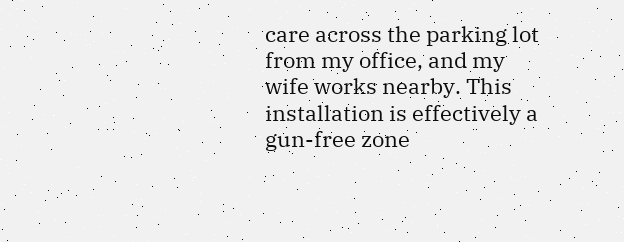care across the parking lot from my office, and my wife works nearby. This installation is effectively a gun-free zone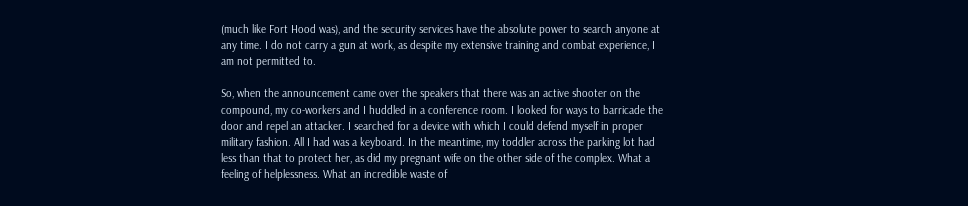(much like Fort Hood was), and the security services have the absolute power to search anyone at any time. I do not carry a gun at work, as despite my extensive training and combat experience, I am not permitted to.

So, when the announcement came over the speakers that there was an active shooter on the compound, my co-workers and I huddled in a conference room. I looked for ways to barricade the door and repel an attacker. I searched for a device with which I could defend myself in proper military fashion. All I had was a keyboard. In the meantime, my toddler across the parking lot had less than that to protect her, as did my pregnant wife on the other side of the complex. What a feeling of helplessness. What an incredible waste of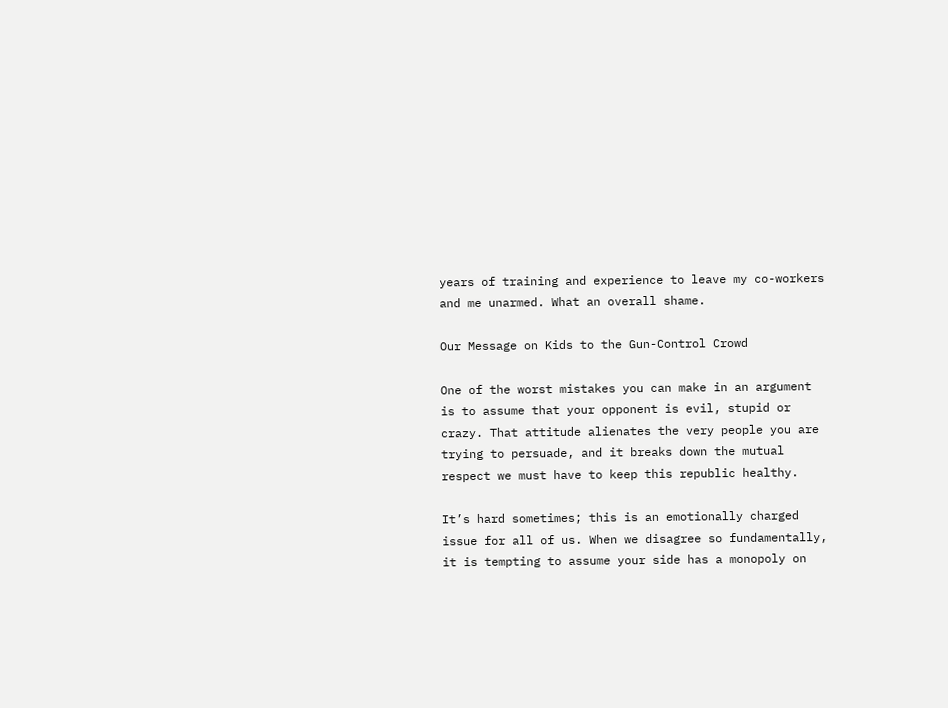years of training and experience to leave my co-workers and me unarmed. What an overall shame.

Our Message on Kids to the Gun-Control Crowd

One of the worst mistakes you can make in an argument is to assume that your opponent is evil, stupid or crazy. That attitude alienates the very people you are trying to persuade, and it breaks down the mutual respect we must have to keep this republic healthy.

It’s hard sometimes; this is an emotionally charged issue for all of us. When we disagree so fundamentally, it is tempting to assume your side has a monopoly on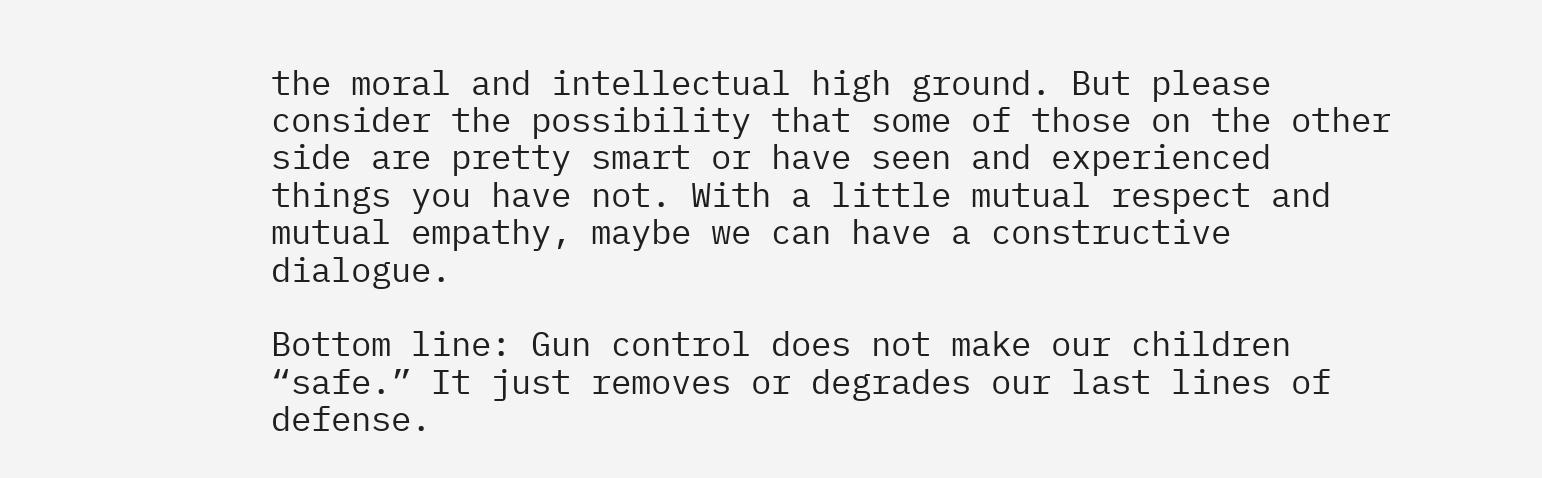the moral and intellectual high ground. But please consider the possibility that some of those on the other side are pretty smart or have seen and experienced things you have not. With a little mutual respect and mutual empathy, maybe we can have a constructive dialogue.

Bottom line: Gun control does not make our children “safe.” It just removes or degrades our last lines of defense.